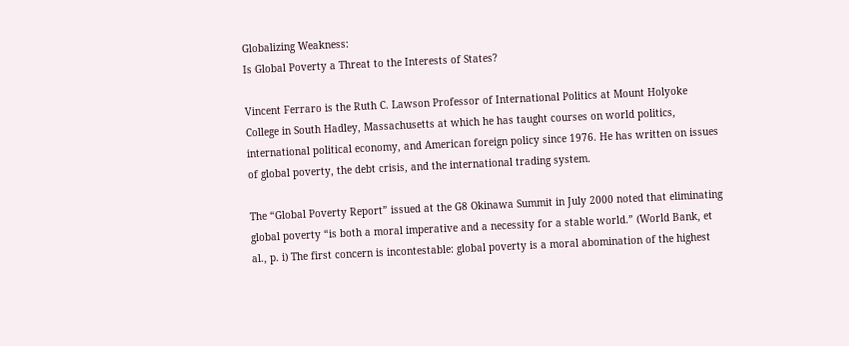Globalizing Weakness:
Is Global Poverty a Threat to the Interests of States?

Vincent Ferraro is the Ruth C. Lawson Professor of International Politics at Mount Holyoke College in South Hadley, Massachusetts at which he has taught courses on world politics, international political economy, and American foreign policy since 1976. He has written on issues of global poverty, the debt crisis, and the international trading system.

The “Global Poverty Report” issued at the G8 Okinawa Summit in July 2000 noted that eliminating global poverty “is both a moral imperative and a necessity for a stable world.” (World Bank, et al., p. i) The first concern is incontestable: global poverty is a moral abomination of the highest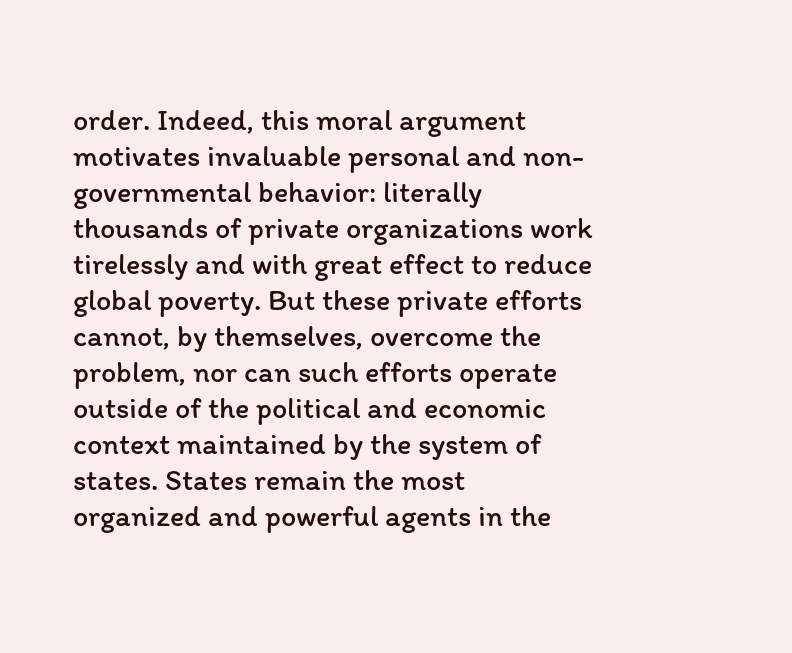order. Indeed, this moral argument motivates invaluable personal and non-governmental behavior: literally thousands of private organizations work tirelessly and with great effect to reduce global poverty. But these private efforts cannot, by themselves, overcome the problem, nor can such efforts operate outside of the political and economic context maintained by the system of states. States remain the most organized and powerful agents in the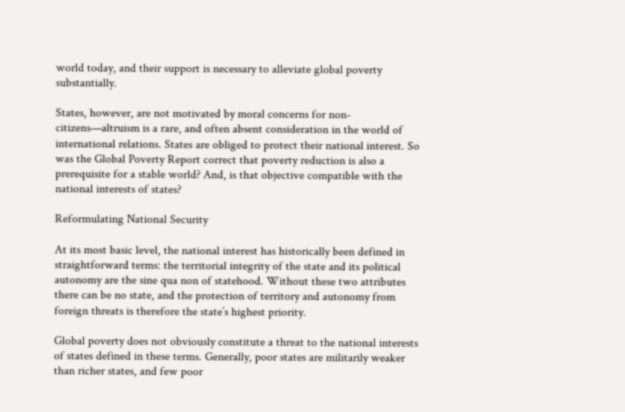world today, and their support is necessary to alleviate global poverty substantially.

States, however, are not motivated by moral concerns for non-citizens—altruism is a rare, and often absent consideration in the world of international relations. States are obliged to protect their national interest. So was the Global Poverty Report correct that poverty reduction is also a prerequisite for a stable world? And, is that objective compatible with the national interests of states?

Reformulating National Security

At its most basic level, the national interest has historically been defined in straightforward terms: the territorial integrity of the state and its political autonomy are the sine qua non of statehood. Without these two attributes there can be no state, and the protection of territory and autonomy from foreign threats is therefore the state’s highest priority.

Global poverty does not obviously constitute a threat to the national interests of states defined in these terms. Generally, poor states are militarily weaker than richer states, and few poor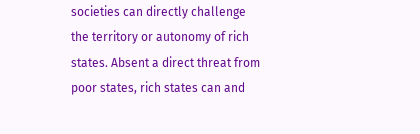societies can directly challenge the territory or autonomy of rich states. Absent a direct threat from poor states, rich states can and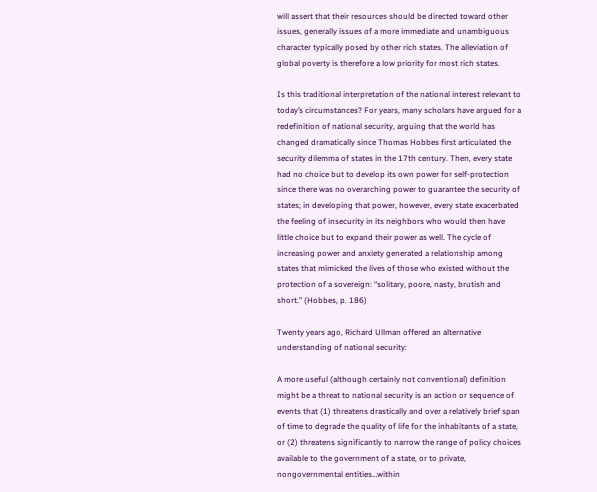will assert that their resources should be directed toward other issues, generally issues of a more immediate and unambiguous character typically posed by other rich states. The alleviation of global poverty is therefore a low priority for most rich states.

Is this traditional interpretation of the national interest relevant to today’s circumstances? For years, many scholars have argued for a redefinition of national security, arguing that the world has changed dramatically since Thomas Hobbes first articulated the security dilemma of states in the 17th century. Then, every state had no choice but to develop its own power for self-protection since there was no overarching power to guarantee the security of states; in developing that power, however, every state exacerbated the feeling of insecurity in its neighbors who would then have little choice but to expand their power as well. The cycle of increasing power and anxiety generated a relationship among states that mimicked the lives of those who existed without the protection of a sovereign: “solitary, poore, nasty, brutish and short.” (Hobbes, p. 186)

Twenty years ago, Richard Ullman offered an alternative understanding of national security:

A more useful (although certainly not conventional) definition might be a threat to national security is an action or sequence of events that (1) threatens drastically and over a relatively brief span of time to degrade the quality of life for the inhabitants of a state, or (2) threatens significantly to narrow the range of policy choices available to the government of a state, or to private, nongovernmental entities…within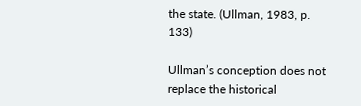the state. (Ullman, 1983, p. 133)

Ullman’s conception does not replace the historical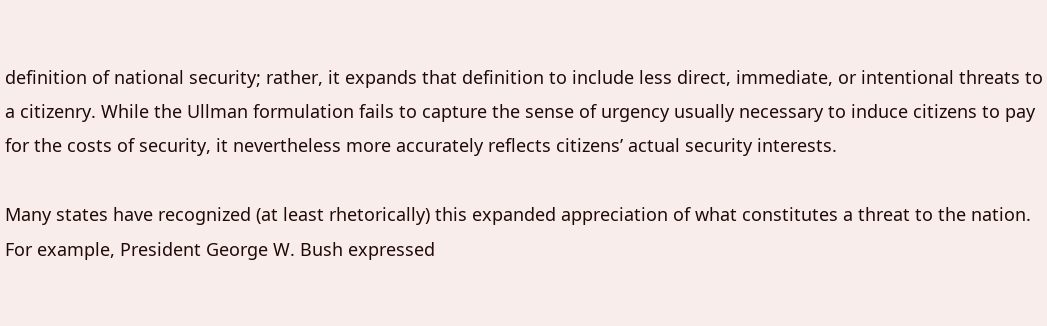definition of national security; rather, it expands that definition to include less direct, immediate, or intentional threats to a citizenry. While the Ullman formulation fails to capture the sense of urgency usually necessary to induce citizens to pay for the costs of security, it nevertheless more accurately reflects citizens’ actual security interests.

Many states have recognized (at least rhetorically) this expanded appreciation of what constitutes a threat to the nation. For example, President George W. Bush expressed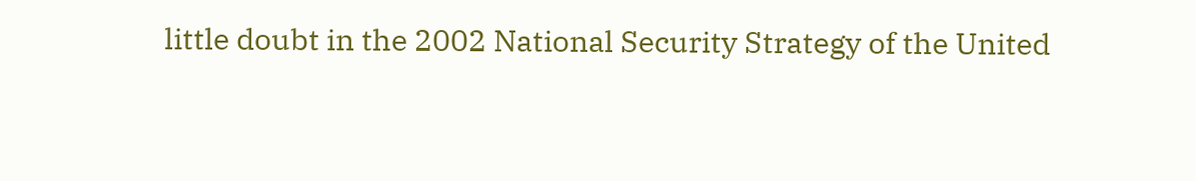little doubt in the 2002 National Security Strategy of the United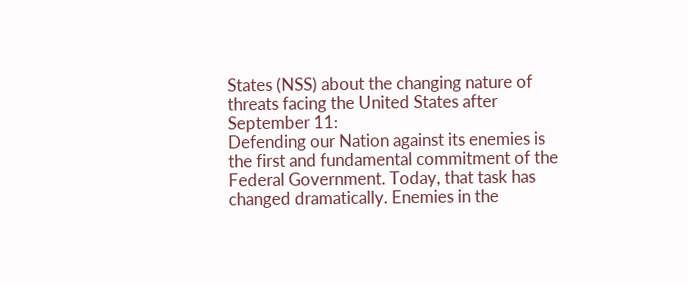States (NSS) about the changing nature of threats facing the United States after September 11:
Defending our Nation against its enemies is the first and fundamental commitment of the Federal Government. Today, that task has changed dramatically. Enemies in the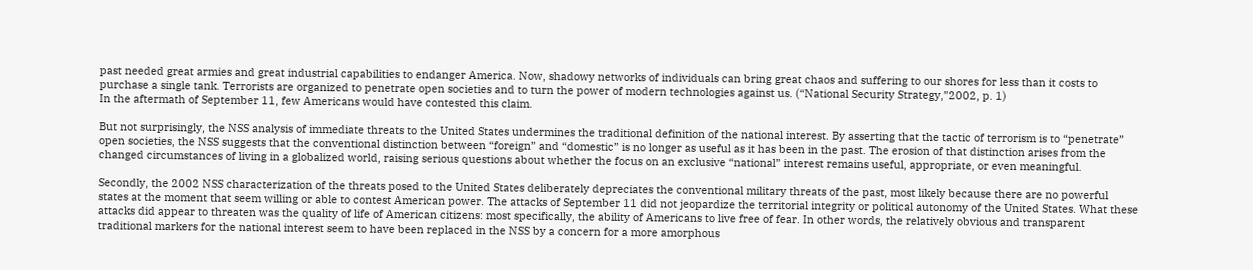past needed great armies and great industrial capabilities to endanger America. Now, shadowy networks of individuals can bring great chaos and suffering to our shores for less than it costs to purchase a single tank. Terrorists are organized to penetrate open societies and to turn the power of modern technologies against us. (“National Security Strategy,”2002, p. 1)
In the aftermath of September 11, few Americans would have contested this claim.

But not surprisingly, the NSS analysis of immediate threats to the United States undermines the traditional definition of the national interest. By asserting that the tactic of terrorism is to “penetrate” open societies, the NSS suggests that the conventional distinction between “foreign” and “domestic” is no longer as useful as it has been in the past. The erosion of that distinction arises from the changed circumstances of living in a globalized world, raising serious questions about whether the focus on an exclusive “national” interest remains useful, appropriate, or even meaningful.

Secondly, the 2002 NSS characterization of the threats posed to the United States deliberately depreciates the conventional military threats of the past, most likely because there are no powerful states at the moment that seem willing or able to contest American power. The attacks of September 11 did not jeopardize the territorial integrity or political autonomy of the United States. What these attacks did appear to threaten was the quality of life of American citizens: most specifically, the ability of Americans to live free of fear. In other words, the relatively obvious and transparent traditional markers for the national interest seem to have been replaced in the NSS by a concern for a more amorphous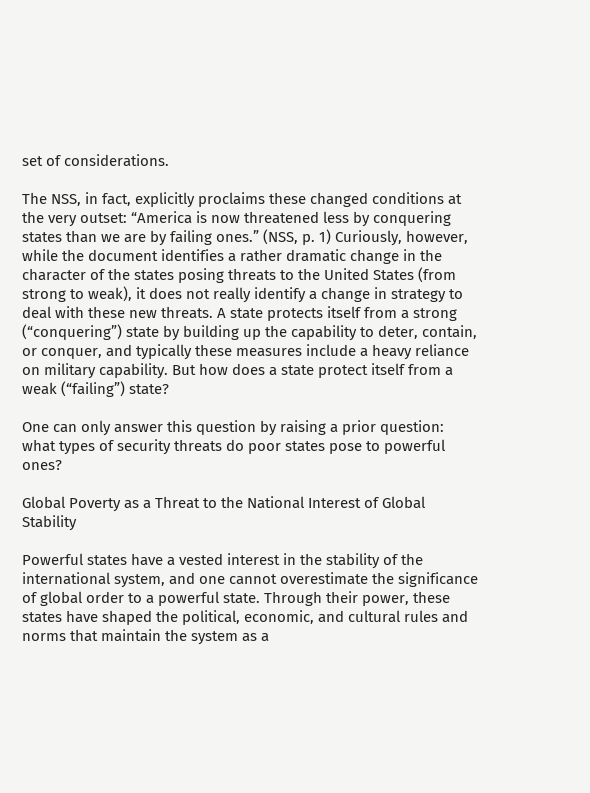set of considerations.

The NSS, in fact, explicitly proclaims these changed conditions at the very outset: “America is now threatened less by conquering states than we are by failing ones.” (NSS, p. 1) Curiously, however, while the document identifies a rather dramatic change in the character of the states posing threats to the United States (from strong to weak), it does not really identify a change in strategy to deal with these new threats. A state protects itself from a strong (“conquering”) state by building up the capability to deter, contain, or conquer, and typically these measures include a heavy reliance on military capability. But how does a state protect itself from a weak (“failing”) state?

One can only answer this question by raising a prior question: what types of security threats do poor states pose to powerful ones?

Global Poverty as a Threat to the National Interest of Global Stability

Powerful states have a vested interest in the stability of the international system, and one cannot overestimate the significance of global order to a powerful state. Through their power, these states have shaped the political, economic, and cultural rules and norms that maintain the system as a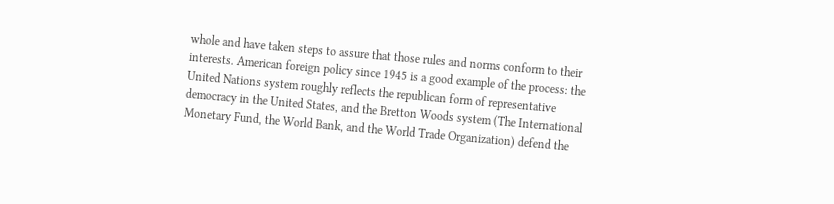whole and have taken steps to assure that those rules and norms conform to their interests. American foreign policy since 1945 is a good example of the process: the United Nations system roughly reflects the republican form of representative democracy in the United States, and the Bretton Woods system (The International Monetary Fund, the World Bank, and the World Trade Organization) defend the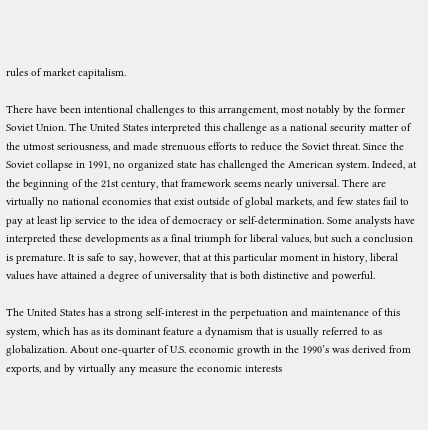rules of market capitalism.

There have been intentional challenges to this arrangement, most notably by the former Soviet Union. The United States interpreted this challenge as a national security matter of the utmost seriousness, and made strenuous efforts to reduce the Soviet threat. Since the Soviet collapse in 1991, no organized state has challenged the American system. Indeed, at the beginning of the 21st century, that framework seems nearly universal. There are virtually no national economies that exist outside of global markets, and few states fail to pay at least lip service to the idea of democracy or self-determination. Some analysts have interpreted these developments as a final triumph for liberal values, but such a conclusion is premature. It is safe to say, however, that at this particular moment in history, liberal values have attained a degree of universality that is both distinctive and powerful.

The United States has a strong self-interest in the perpetuation and maintenance of this system, which has as its dominant feature a dynamism that is usually referred to as globalization. About one-quarter of U.S. economic growth in the 1990’s was derived from exports, and by virtually any measure the economic interests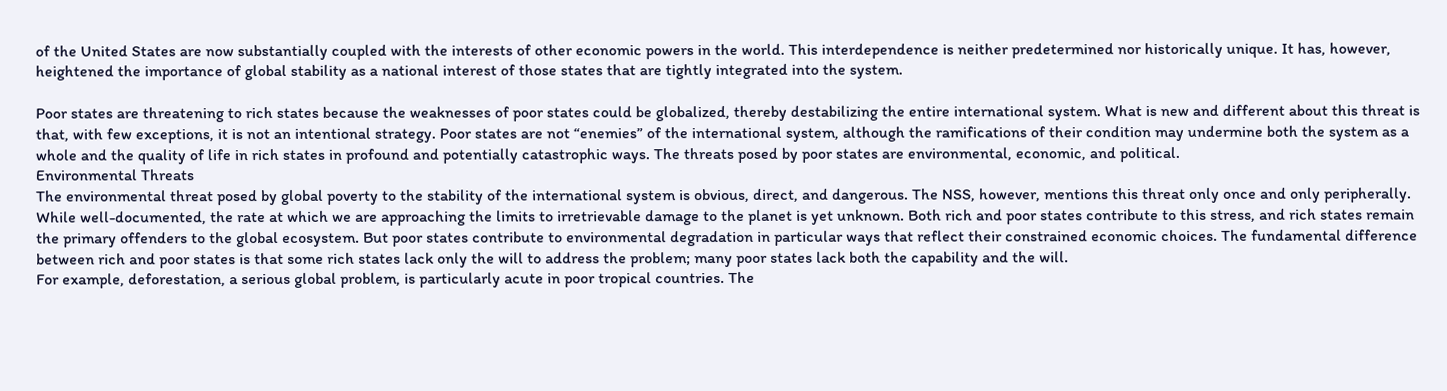of the United States are now substantially coupled with the interests of other economic powers in the world. This interdependence is neither predetermined nor historically unique. It has, however, heightened the importance of global stability as a national interest of those states that are tightly integrated into the system.

Poor states are threatening to rich states because the weaknesses of poor states could be globalized, thereby destabilizing the entire international system. What is new and different about this threat is that, with few exceptions, it is not an intentional strategy. Poor states are not “enemies” of the international system, although the ramifications of their condition may undermine both the system as a whole and the quality of life in rich states in profound and potentially catastrophic ways. The threats posed by poor states are environmental, economic, and political.
Environmental Threats
The environmental threat posed by global poverty to the stability of the international system is obvious, direct, and dangerous. The NSS, however, mentions this threat only once and only peripherally. While well-documented, the rate at which we are approaching the limits to irretrievable damage to the planet is yet unknown. Both rich and poor states contribute to this stress, and rich states remain the primary offenders to the global ecosystem. But poor states contribute to environmental degradation in particular ways that reflect their constrained economic choices. The fundamental difference between rich and poor states is that some rich states lack only the will to address the problem; many poor states lack both the capability and the will.
For example, deforestation, a serious global problem, is particularly acute in poor tropical countries. The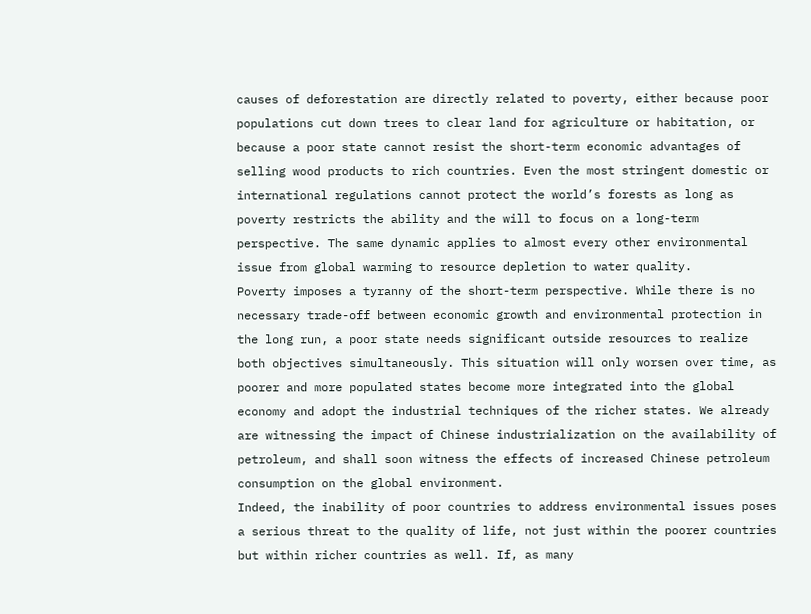causes of deforestation are directly related to poverty, either because poor populations cut down trees to clear land for agriculture or habitation, or because a poor state cannot resist the short-term economic advantages of selling wood products to rich countries. Even the most stringent domestic or international regulations cannot protect the world’s forests as long as poverty restricts the ability and the will to focus on a long-term perspective. The same dynamic applies to almost every other environmental issue from global warming to resource depletion to water quality.
Poverty imposes a tyranny of the short-term perspective. While there is no necessary trade-off between economic growth and environmental protection in the long run, a poor state needs significant outside resources to realize both objectives simultaneously. This situation will only worsen over time, as poorer and more populated states become more integrated into the global economy and adopt the industrial techniques of the richer states. We already are witnessing the impact of Chinese industrialization on the availability of petroleum, and shall soon witness the effects of increased Chinese petroleum consumption on the global environment.
Indeed, the inability of poor countries to address environmental issues poses a serious threat to the quality of life, not just within the poorer countries but within richer countries as well. If, as many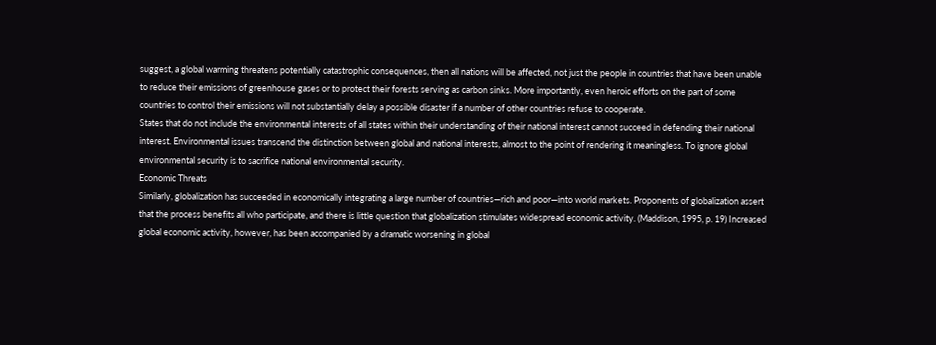suggest, a global warming threatens potentially catastrophic consequences, then all nations will be affected, not just the people in countries that have been unable to reduce their emissions of greenhouse gases or to protect their forests serving as carbon sinks. More importantly, even heroic efforts on the part of some countries to control their emissions will not substantially delay a possible disaster if a number of other countries refuse to cooperate.
States that do not include the environmental interests of all states within their understanding of their national interest cannot succeed in defending their national interest. Environmental issues transcend the distinction between global and national interests, almost to the point of rendering it meaningless. To ignore global environmental security is to sacrifice national environmental security.
Economic Threats
Similarly, globalization has succeeded in economically integrating a large number of countries—rich and poor—into world markets. Proponents of globalization assert that the process benefits all who participate, and there is little question that globalization stimulates widespread economic activity. (Maddison, 1995, p. 19) Increased global economic activity, however, has been accompanied by a dramatic worsening in global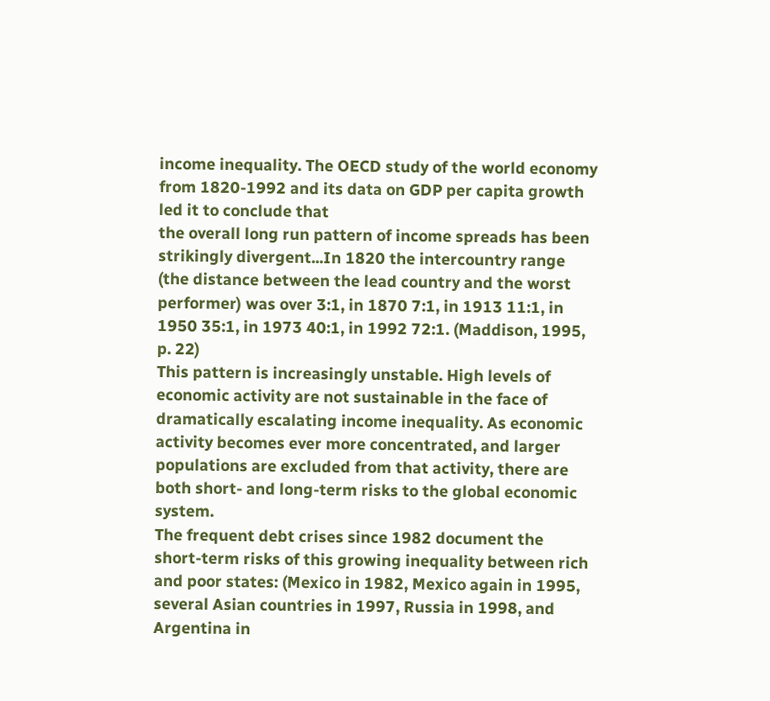income inequality. The OECD study of the world economy from 1820-1992 and its data on GDP per capita growth led it to conclude that
the overall long run pattern of income spreads has been strikingly divergent...In 1820 the intercountry range (the distance between the lead country and the worst performer) was over 3:1, in 1870 7:1, in 1913 11:1, in 1950 35:1, in 1973 40:1, in 1992 72:1. (Maddison, 1995, p. 22)
This pattern is increasingly unstable. High levels of economic activity are not sustainable in the face of dramatically escalating income inequality. As economic activity becomes ever more concentrated, and larger populations are excluded from that activity, there are both short- and long-term risks to the global economic system.
The frequent debt crises since 1982 document the short-term risks of this growing inequality between rich and poor states: (Mexico in 1982, Mexico again in 1995, several Asian countries in 1997, Russia in 1998, and Argentina in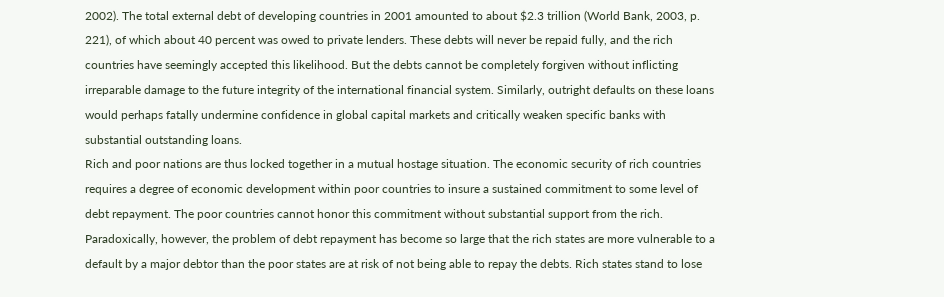2002). The total external debt of developing countries in 2001 amounted to about $2.3 trillion (World Bank, 2003, p. 221), of which about 40 percent was owed to private lenders. These debts will never be repaid fully, and the rich countries have seemingly accepted this likelihood. But the debts cannot be completely forgiven without inflicting irreparable damage to the future integrity of the international financial system. Similarly, outright defaults on these loans would perhaps fatally undermine confidence in global capital markets and critically weaken specific banks with substantial outstanding loans.
Rich and poor nations are thus locked together in a mutual hostage situation. The economic security of rich countries requires a degree of economic development within poor countries to insure a sustained commitment to some level of debt repayment. The poor countries cannot honor this commitment without substantial support from the rich. Paradoxically, however, the problem of debt repayment has become so large that the rich states are more vulnerable to a default by a major debtor than the poor states are at risk of not being able to repay the debts. Rich states stand to lose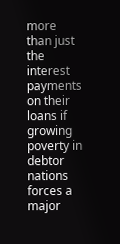more than just the interest payments on their loans if growing poverty in debtor nations forces a major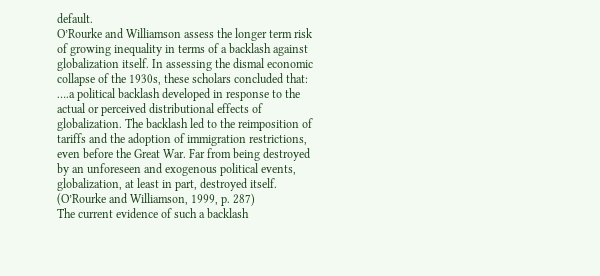default.
O’Rourke and Williamson assess the longer term risk of growing inequality in terms of a backlash against globalization itself. In assessing the dismal economic collapse of the 1930s, these scholars concluded that:
….a political backlash developed in response to the actual or perceived distributional effects of globalization. The backlash led to the reimposition of tariffs and the adoption of immigration restrictions, even before the Great War. Far from being destroyed by an unforeseen and exogenous political events, globalization, at least in part, destroyed itself. (O’Rourke and Williamson, 1999, p. 287)
The current evidence of such a backlash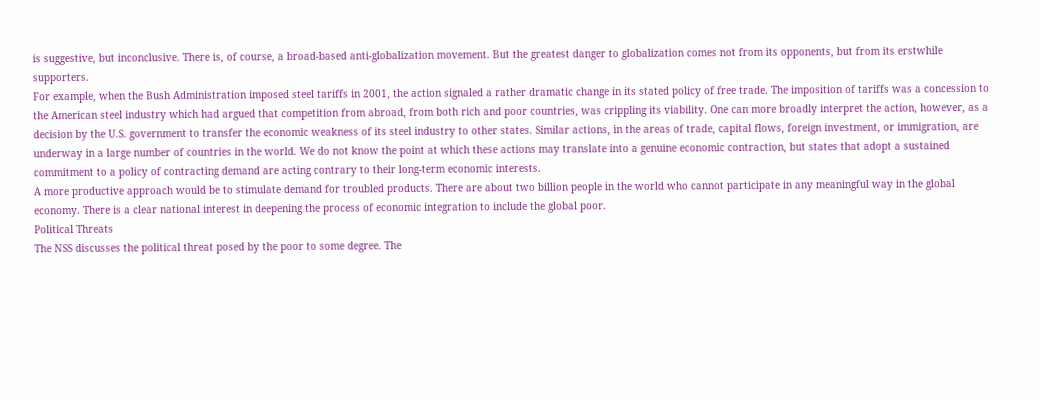is suggestive, but inconclusive. There is, of course, a broad-based anti-globalization movement. But the greatest danger to globalization comes not from its opponents, but from its erstwhile supporters.
For example, when the Bush Administration imposed steel tariffs in 2001, the action signaled a rather dramatic change in its stated policy of free trade. The imposition of tariffs was a concession to the American steel industry which had argued that competition from abroad, from both rich and poor countries, was crippling its viability. One can more broadly interpret the action, however, as a decision by the U.S. government to transfer the economic weakness of its steel industry to other states. Similar actions, in the areas of trade, capital flows, foreign investment, or immigration, are underway in a large number of countries in the world. We do not know the point at which these actions may translate into a genuine economic contraction, but states that adopt a sustained commitment to a policy of contracting demand are acting contrary to their long-term economic interests.
A more productive approach would be to stimulate demand for troubled products. There are about two billion people in the world who cannot participate in any meaningful way in the global economy. There is a clear national interest in deepening the process of economic integration to include the global poor.
Political Threats
The NSS discusses the political threat posed by the poor to some degree. The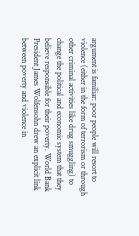argument is familiar: poor people will resort to violence (either in the form of terrorism or through other criminal activities like drug smuggling) to change the political and economic system that they believe responsible for their poverty. World Bank President James Wolfensohn drew an explicit link between poverty and violence in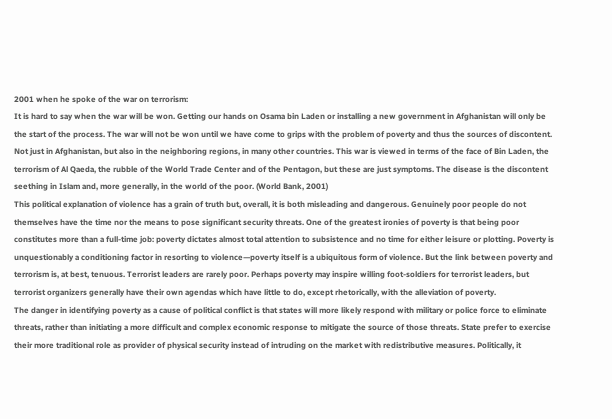2001 when he spoke of the war on terrorism:
It is hard to say when the war will be won. Getting our hands on Osama bin Laden or installing a new government in Afghanistan will only be the start of the process. The war will not be won until we have come to grips with the problem of poverty and thus the sources of discontent. Not just in Afghanistan, but also in the neighboring regions, in many other countries. This war is viewed in terms of the face of Bin Laden, the terrorism of Al Qaeda, the rubble of the World Trade Center and of the Pentagon, but these are just symptoms. The disease is the discontent seething in Islam and, more generally, in the world of the poor. (World Bank, 2001)
This political explanation of violence has a grain of truth but, overall, it is both misleading and dangerous. Genuinely poor people do not themselves have the time nor the means to pose significant security threats. One of the greatest ironies of poverty is that being poor constitutes more than a full-time job: poverty dictates almost total attention to subsistence and no time for either leisure or plotting. Poverty is unquestionably a conditioning factor in resorting to violence—poverty itself is a ubiquitous form of violence. But the link between poverty and terrorism is, at best, tenuous. Terrorist leaders are rarely poor. Perhaps poverty may inspire willing foot-soldiers for terrorist leaders, but terrorist organizers generally have their own agendas which have little to do, except rhetorically, with the alleviation of poverty.
The danger in identifying poverty as a cause of political conflict is that states will more likely respond with military or police force to eliminate threats, rather than initiating a more difficult and complex economic response to mitigate the source of those threats. State prefer to exercise their more traditional role as provider of physical security instead of intruding on the market with redistributive measures. Politically, it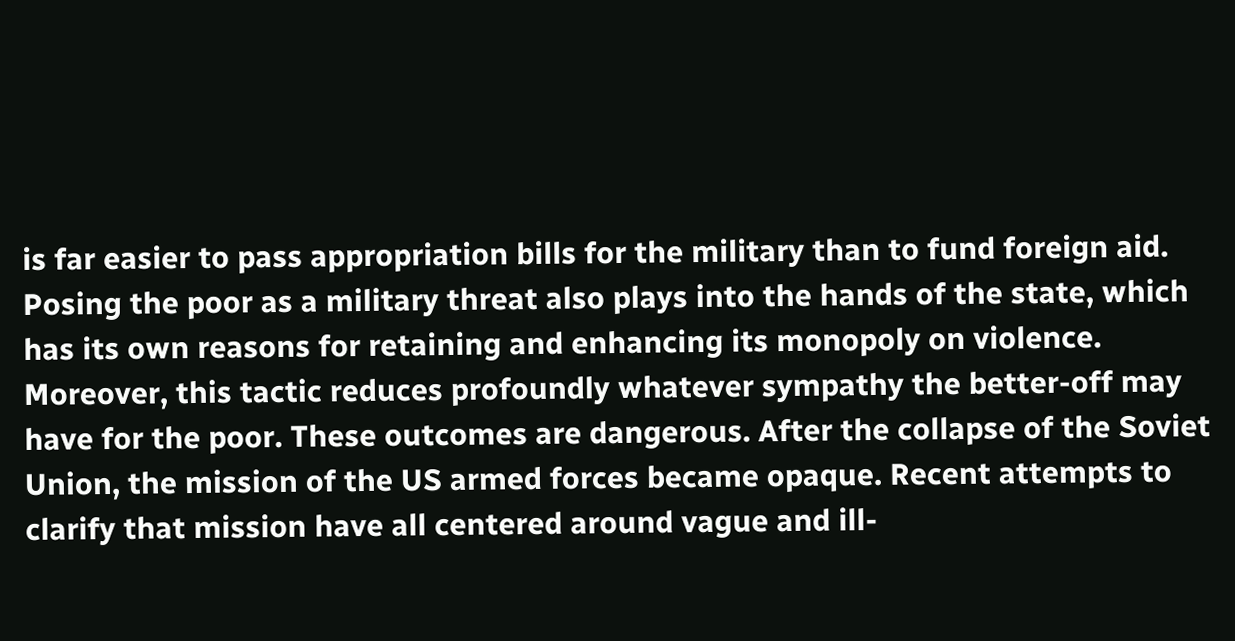is far easier to pass appropriation bills for the military than to fund foreign aid.
Posing the poor as a military threat also plays into the hands of the state, which has its own reasons for retaining and enhancing its monopoly on violence. Moreover, this tactic reduces profoundly whatever sympathy the better-off may have for the poor. These outcomes are dangerous. After the collapse of the Soviet Union, the mission of the US armed forces became opaque. Recent attempts to clarify that mission have all centered around vague and ill-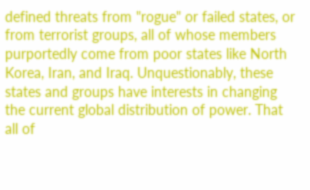defined threats from "rogue" or failed states, or from terrorist groups, all of whose members purportedly come from poor states like North Korea, Iran, and Iraq. Unquestionably, these states and groups have interests in changing the current global distribution of power. That all of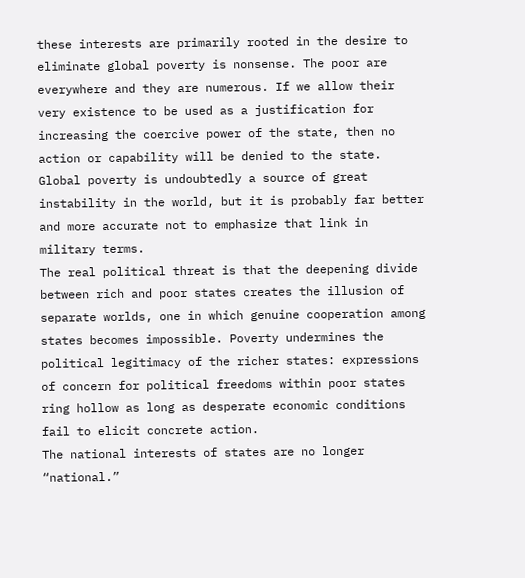these interests are primarily rooted in the desire to eliminate global poverty is nonsense. The poor are everywhere and they are numerous. If we allow their very existence to be used as a justification for increasing the coercive power of the state, then no action or capability will be denied to the state. Global poverty is undoubtedly a source of great instability in the world, but it is probably far better and more accurate not to emphasize that link in military terms.
The real political threat is that the deepening divide between rich and poor states creates the illusion of separate worlds, one in which genuine cooperation among states becomes impossible. Poverty undermines the political legitimacy of the richer states: expressions of concern for political freedoms within poor states ring hollow as long as desperate economic conditions fail to elicit concrete action.
The national interests of states are no longer “national.”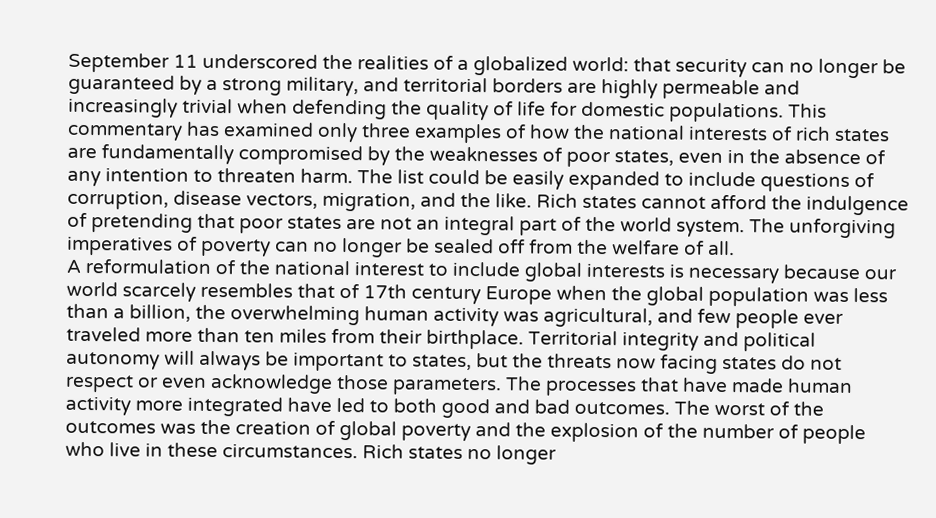September 11 underscored the realities of a globalized world: that security can no longer be guaranteed by a strong military, and territorial borders are highly permeable and increasingly trivial when defending the quality of life for domestic populations. This commentary has examined only three examples of how the national interests of rich states are fundamentally compromised by the weaknesses of poor states, even in the absence of any intention to threaten harm. The list could be easily expanded to include questions of corruption, disease vectors, migration, and the like. Rich states cannot afford the indulgence of pretending that poor states are not an integral part of the world system. The unforgiving imperatives of poverty can no longer be sealed off from the welfare of all.
A reformulation of the national interest to include global interests is necessary because our world scarcely resembles that of 17th century Europe when the global population was less than a billion, the overwhelming human activity was agricultural, and few people ever traveled more than ten miles from their birthplace. Territorial integrity and political autonomy will always be important to states, but the threats now facing states do not respect or even acknowledge those parameters. The processes that have made human activity more integrated have led to both good and bad outcomes. The worst of the outcomes was the creation of global poverty and the explosion of the number of people who live in these circumstances. Rich states no longer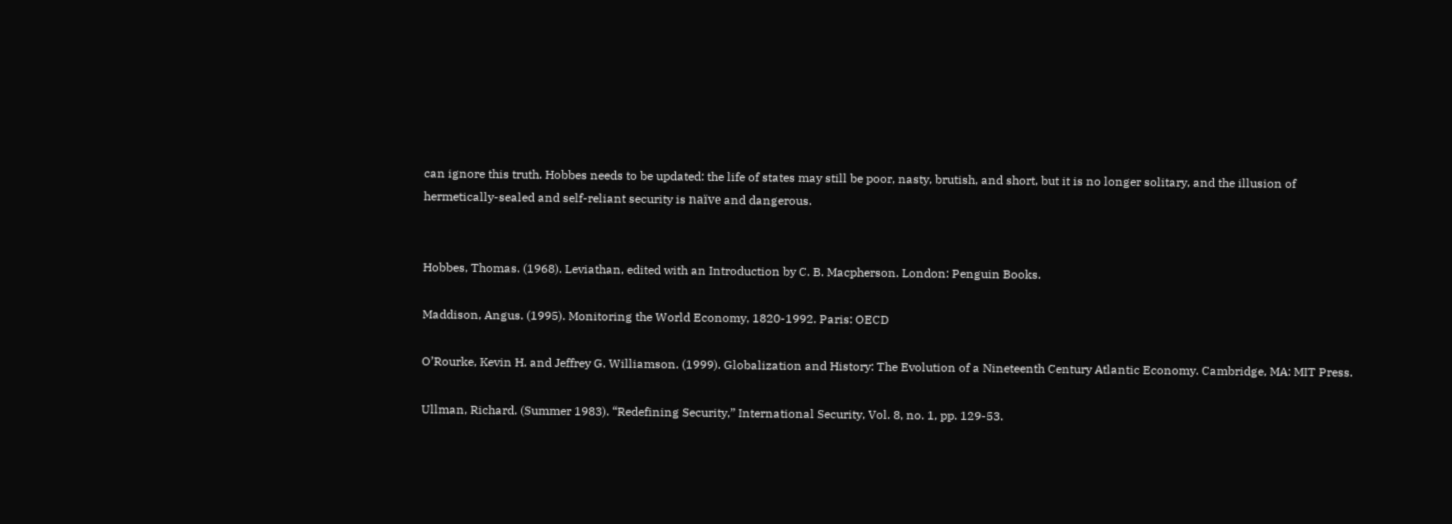can ignore this truth. Hobbes needs to be updated: the life of states may still be poor, nasty, brutish, and short, but it is no longer solitary, and the illusion of hermetically-sealed and self-reliant security is naïve and dangerous.


Hobbes, Thomas. (1968). Leviathan, edited with an Introduction by C. B. Macpherson. London: Penguin Books.

Maddison, Angus. (1995). Monitoring the World Economy, 1820-1992. Paris: OECD

O’Rourke, Kevin H. and Jeffrey G. Williamson. (1999). Globalization and History: The Evolution of a Nineteenth Century Atlantic Economy. Cambridge, MA: MIT Press.

Ullman, Richard. (Summer 1983). “Redefining Security,” International Security, Vol. 8, no. 1, pp. 129-53.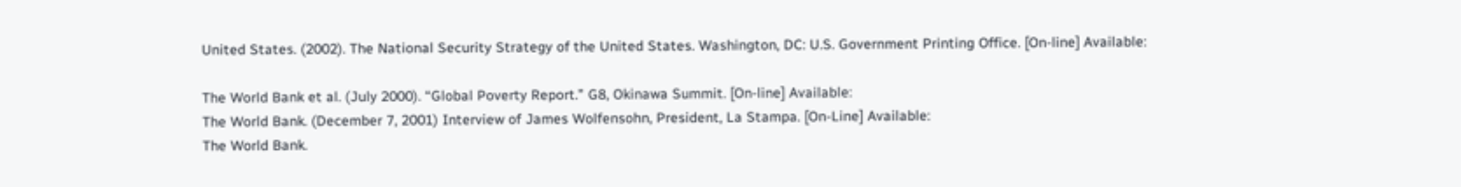United States. (2002). The National Security Strategy of the United States. Washington, DC: U.S. Government Printing Office. [On-line] Available:

The World Bank et al. (July 2000). “Global Poverty Report.” G8, Okinawa Summit. [On-line] Available:
The World Bank. (December 7, 2001) Interview of James Wolfensohn, President, La Stampa. [On-Line] Available:
The World Bank.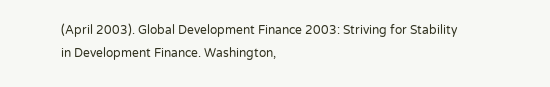(April 2003). Global Development Finance 2003: Striving for Stability in Development Finance. Washington,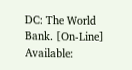DC: The World Bank. [On-Line] Available: